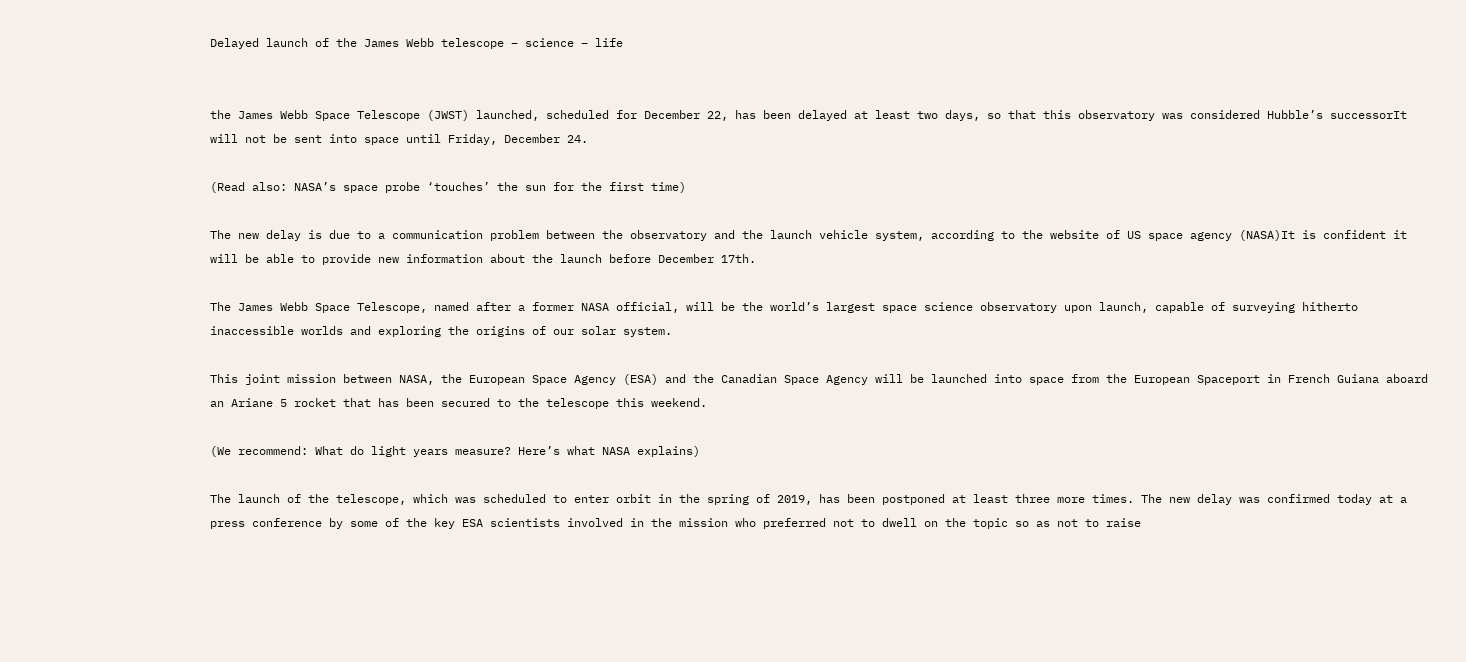Delayed launch of the James Webb telescope – science – life


the James Webb Space Telescope (JWST) launched, scheduled for December 22, has been delayed at least two days, so that this observatory was considered Hubble’s successorIt will not be sent into space until Friday, December 24.

(Read also: NASA’s space probe ‘touches’ the sun for the first time)

The new delay is due to a communication problem between the observatory and the launch vehicle system, according to the website of US space agency (NASA)It is confident it will be able to provide new information about the launch before December 17th.

The James Webb Space Telescope, named after a former NASA official, will be the world’s largest space science observatory upon launch, capable of surveying hitherto inaccessible worlds and exploring the origins of our solar system.

This joint mission between NASA, the European Space Agency (ESA) and the Canadian Space Agency will be launched into space from the European Spaceport in French Guiana aboard an Ariane 5 rocket that has been secured to the telescope this weekend.

(We recommend: What do light years measure? Here’s what NASA explains)

The launch of the telescope, which was scheduled to enter orbit in the spring of 2019, has been postponed at least three more times. The new delay was confirmed today at a press conference by some of the key ESA scientists involved in the mission who preferred not to dwell on the topic so as not to raise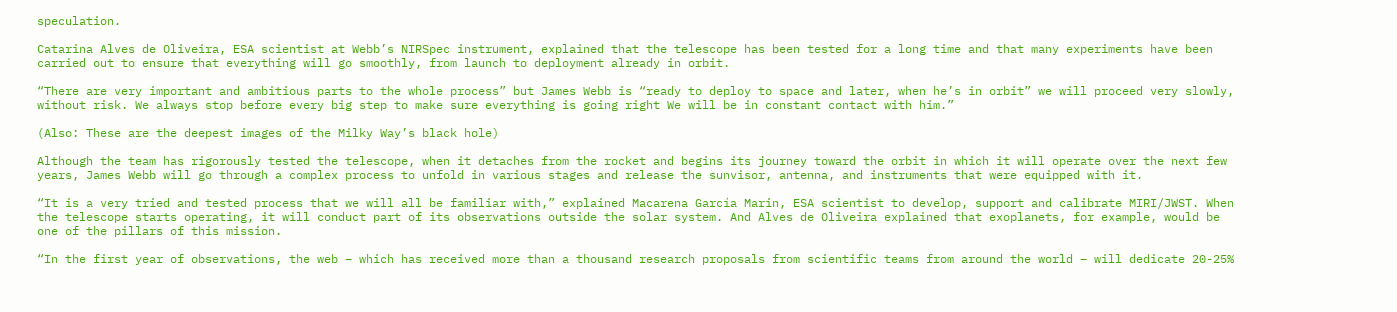speculation.

Catarina Alves de Oliveira, ESA scientist at Webb’s NIRSpec instrument, explained that the telescope has been tested for a long time and that many experiments have been carried out to ensure that everything will go smoothly, from launch to deployment already in orbit.

“There are very important and ambitious parts to the whole process” but James Webb is “ready to deploy to space and later, when he’s in orbit” we will proceed very slowly, without risk. We always stop before every big step to make sure everything is going right We will be in constant contact with him.”

(Also: These are the deepest images of the Milky Way’s black hole)

Although the team has rigorously tested the telescope, when it detaches from the rocket and begins its journey toward the orbit in which it will operate over the next few years, James Webb will go through a complex process to unfold in various stages and release the sunvisor, antenna, and instruments that were equipped with it.

“It is a very tried and tested process that we will all be familiar with,” explained Macarena García Marin, ESA scientist to develop, support and calibrate MIRI/JWST. When the telescope starts operating, it will conduct part of its observations outside the solar system. And Alves de Oliveira explained that exoplanets, for example, would be one of the pillars of this mission.

“In the first year of observations, the web – which has received more than a thousand research proposals from scientific teams from around the world – will dedicate 20-25%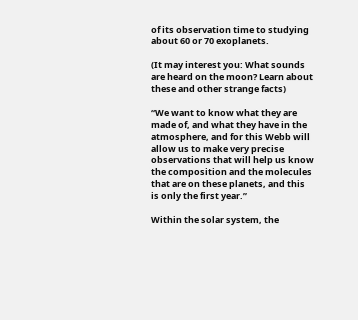of its observation time to studying about 60 or 70 exoplanets.

(It may interest you: What sounds are heard on the moon? Learn about these and other strange facts)

“We want to know what they are made of, and what they have in the atmosphere, and for this Webb will allow us to make very precise observations that will help us know the composition and the molecules that are on these planets, and this is only the first year.”

Within the solar system, the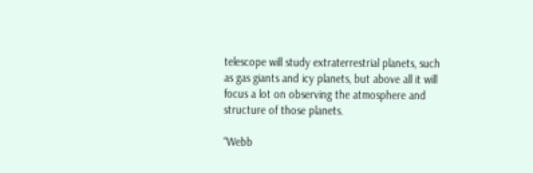telescope will study extraterrestrial planets, such as gas giants and icy planets, but above all it will focus a lot on observing the atmosphere and structure of those planets.

“Webb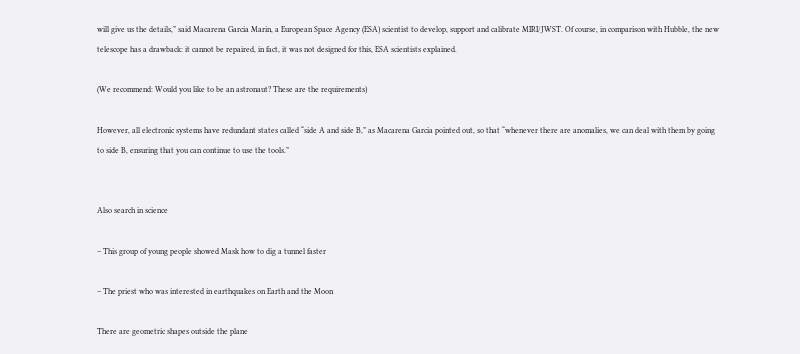will give us the details,” said Macarena Garcia Marin, a European Space Agency (ESA) scientist to develop, support and calibrate MIRI/JWST. Of course, in comparison with Hubble, the new telescope has a drawback: it cannot be repaired, in fact, it was not designed for this, ESA scientists explained.

(We recommend: Would you like to be an astronaut? These are the requirements)

However, all electronic systems have redundant states called “side A and side B,” as Macarena Garcia pointed out, so that “whenever there are anomalies, we can deal with them by going to side B, ensuring that you can continue to use the tools.”


Also search in science

– This group of young people showed Mask how to dig a tunnel faster

– The priest who was interested in earthquakes on Earth and the Moon

There are geometric shapes outside the plane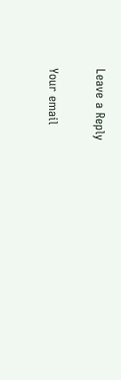Leave a Reply

Your email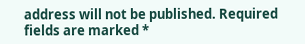address will not be published. Required fields are marked *